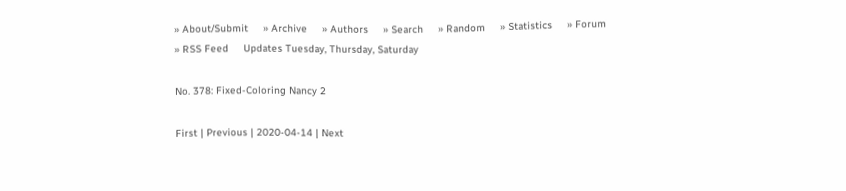» About/Submit     » Archive     » Authors     » Search     » Random     » Statistics     » Forum     » RSS Feed     Updates Tuesday, Thursday, Saturday

No. 378: Fixed-Coloring Nancy 2

First | Previous | 2020-04-14 | Next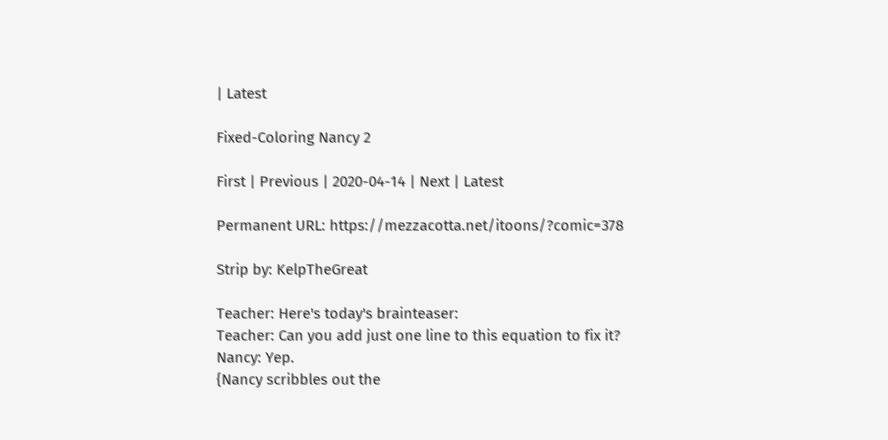| Latest

Fixed-Coloring Nancy 2

First | Previous | 2020-04-14 | Next | Latest

Permanent URL: https://mezzacotta.net/itoons/?comic=378

Strip by: KelpTheGreat

Teacher: Here's today's brainteaser:
Teacher: Can you add just one line to this equation to fix it?
Nancy: Yep.
{Nancy scribbles out the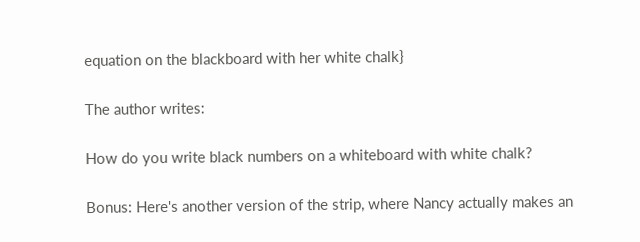equation on the blackboard with her white chalk}

The author writes:

How do you write black numbers on a whiteboard with white chalk?

Bonus: Here's another version of the strip, where Nancy actually makes an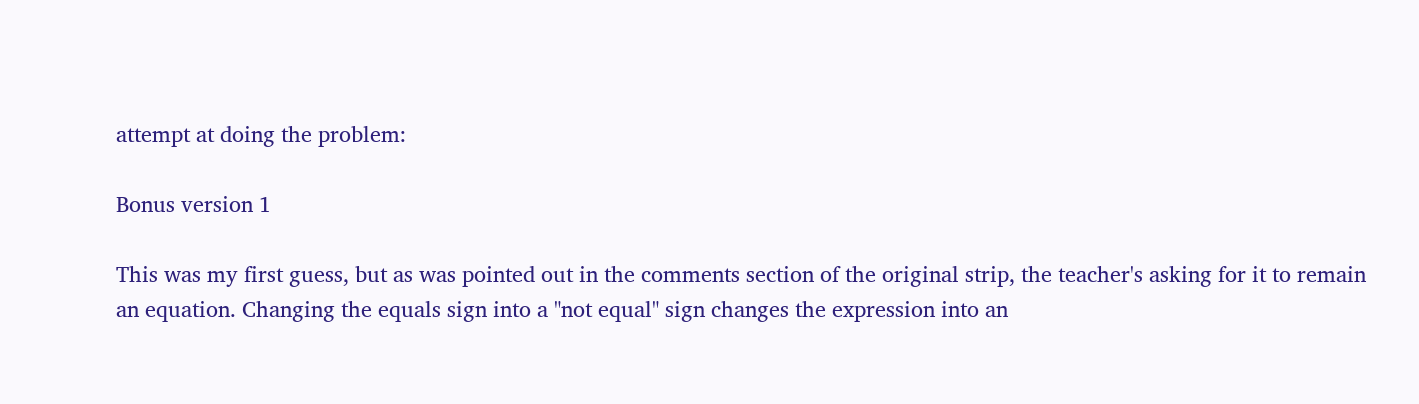attempt at doing the problem:

Bonus version 1

This was my first guess, but as was pointed out in the comments section of the original strip, the teacher's asking for it to remain an equation. Changing the equals sign into a "not equal" sign changes the expression into an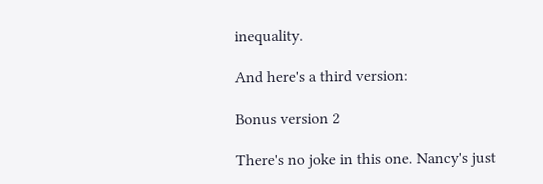inequality.

And here's a third version:

Bonus version 2

There's no joke in this one. Nancy's just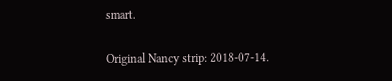smart.

Original Nancy strip: 2018-07-14.